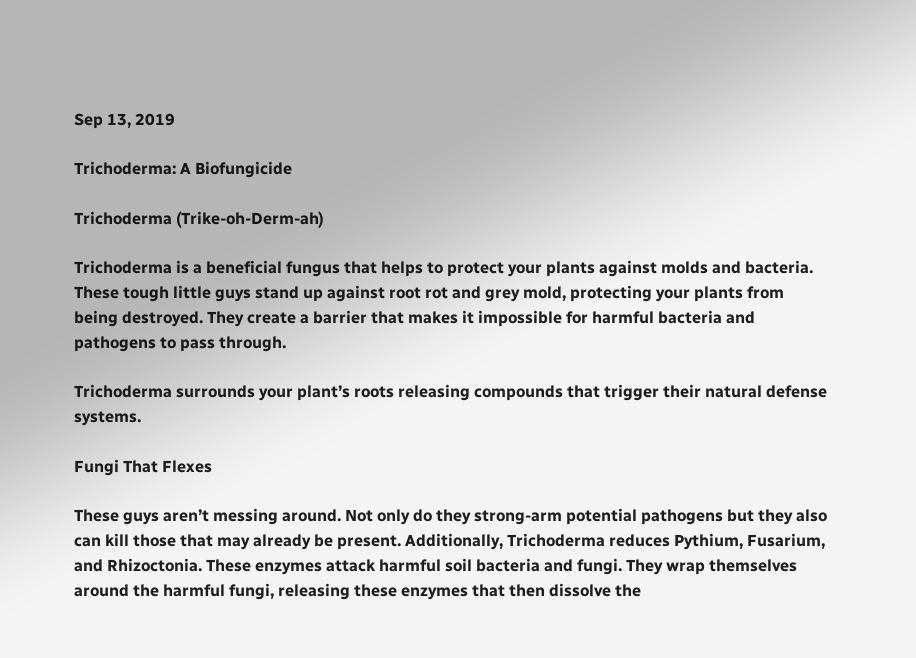Sep 13, 2019

Trichoderma: A Biofungicide

Trichoderma (Trike-oh-Derm-ah)

Trichoderma is a beneficial fungus that helps to protect your plants against molds and bacteria. These tough little guys stand up against root rot and grey mold, protecting your plants from being destroyed. They create a barrier that makes it impossible for harmful bacteria and pathogens to pass through.

Trichoderma surrounds your plant’s roots releasing compounds that trigger their natural defense systems.

Fungi That Flexes

These guys aren’t messing around. Not only do they strong-arm potential pathogens but they also can kill those that may already be present. Additionally, Trichoderma reduces Pythium, Fusarium, and Rhizoctonia. These enzymes attack harmful soil bacteria and fungi. They wrap themselves around the harmful fungi, releasing these enzymes that then dissolve the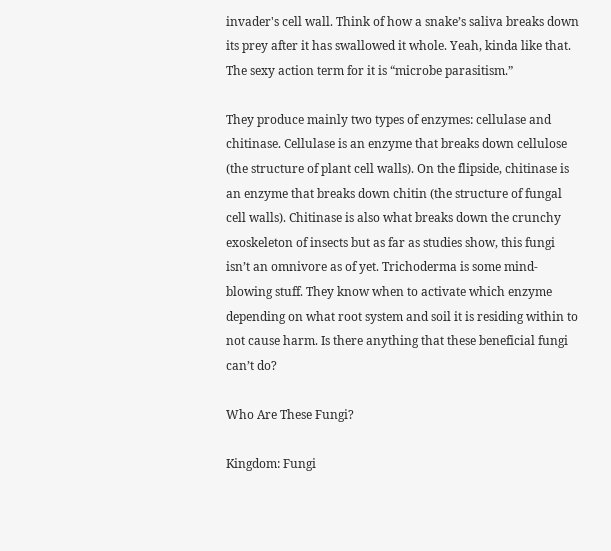invader's cell wall. Think of how a snake’s saliva breaks down its prey after it has swallowed it whole. Yeah, kinda like that. The sexy action term for it is “microbe parasitism.”

They produce mainly two types of enzymes: cellulase and chitinase. Cellulase is an enzyme that breaks down cellulose (the structure of plant cell walls). On the flipside, chitinase is an enzyme that breaks down chitin (the structure of fungal cell walls). Chitinase is also what breaks down the crunchy exoskeleton of insects but as far as studies show, this fungi isn’t an omnivore as of yet. Trichoderma is some mind-blowing stuff. They know when to activate which enzyme depending on what root system and soil it is residing within to not cause harm. Is there anything that these beneficial fungi can’t do?

Who Are These Fungi?

Kingdom: Fungi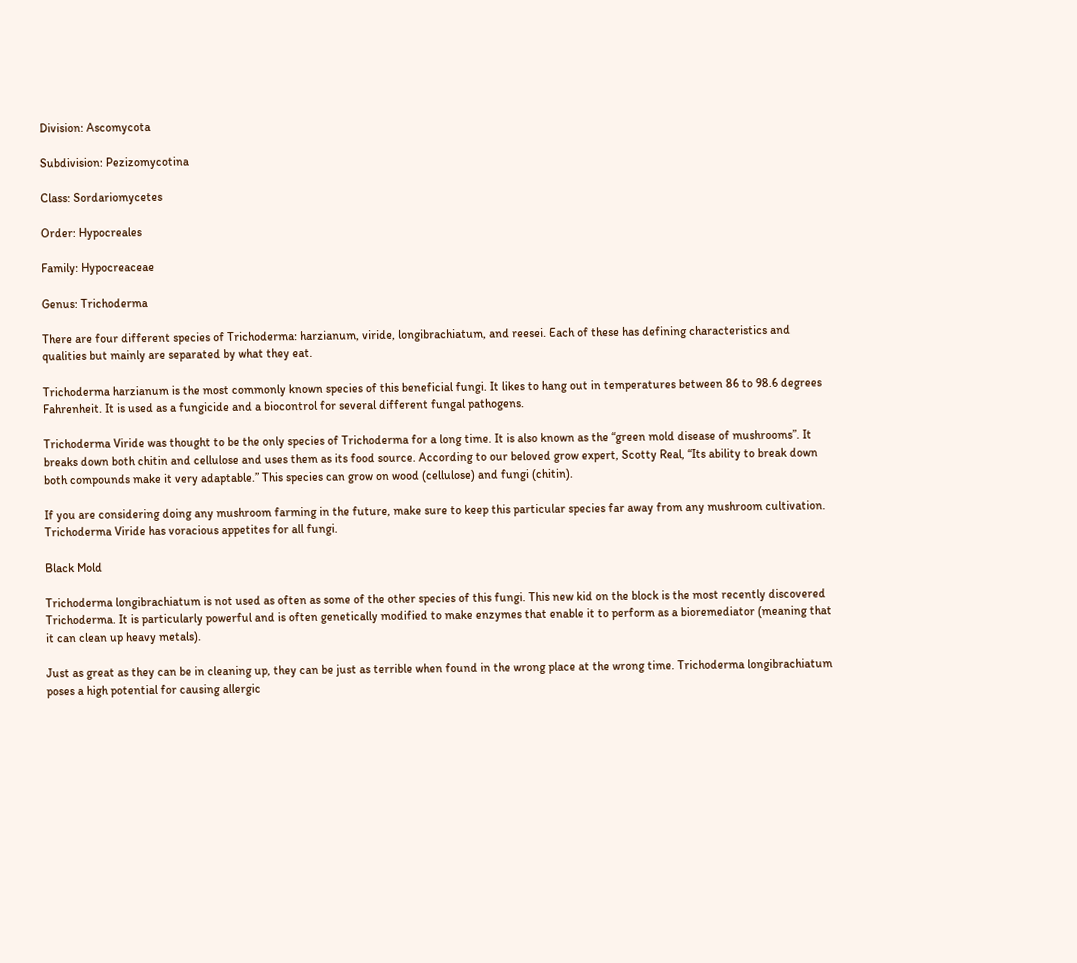Division: Ascomycota

Subdivision: Pezizomycotina

Class: Sordariomycetes

Order: Hypocreales

Family: Hypocreaceae

Genus: Trichoderma

There are four different species of Trichoderma: harzianum, viride, longibrachiatum, and reesei. Each of these has defining characteristics and qualities but mainly are separated by what they eat.

Trichoderma harzianum is the most commonly known species of this beneficial fungi. It likes to hang out in temperatures between 86 to 98.6 degrees Fahrenheit. It is used as a fungicide and a biocontrol for several different fungal pathogens.

Trichoderma Viride was thought to be the only species of Trichoderma for a long time. It is also known as the “green mold disease of mushrooms”. It breaks down both chitin and cellulose and uses them as its food source. According to our beloved grow expert, Scotty Real, “Its ability to break down both compounds make it very adaptable.” This species can grow on wood (cellulose) and fungi (chitin).

If you are considering doing any mushroom farming in the future, make sure to keep this particular species far away from any mushroom cultivation.
Trichoderma Viride has voracious appetites for all fungi.

Black Mold

Trichoderma longibrachiatum is not used as often as some of the other species of this fungi. This new kid on the block is the most recently discovered
Trichoderma. It is particularly powerful and is often genetically modified to make enzymes that enable it to perform as a bioremediator (meaning that it can clean up heavy metals).

Just as great as they can be in cleaning up, they can be just as terrible when found in the wrong place at the wrong time. Trichoderma longibrachiatum poses a high potential for causing allergic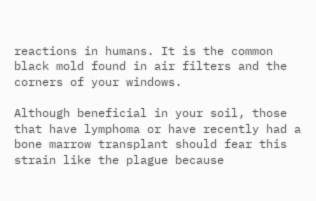reactions in humans. It is the common black mold found in air filters and the corners of your windows.

Although beneficial in your soil, those that have lymphoma or have recently had a bone marrow transplant should fear this strain like the plague because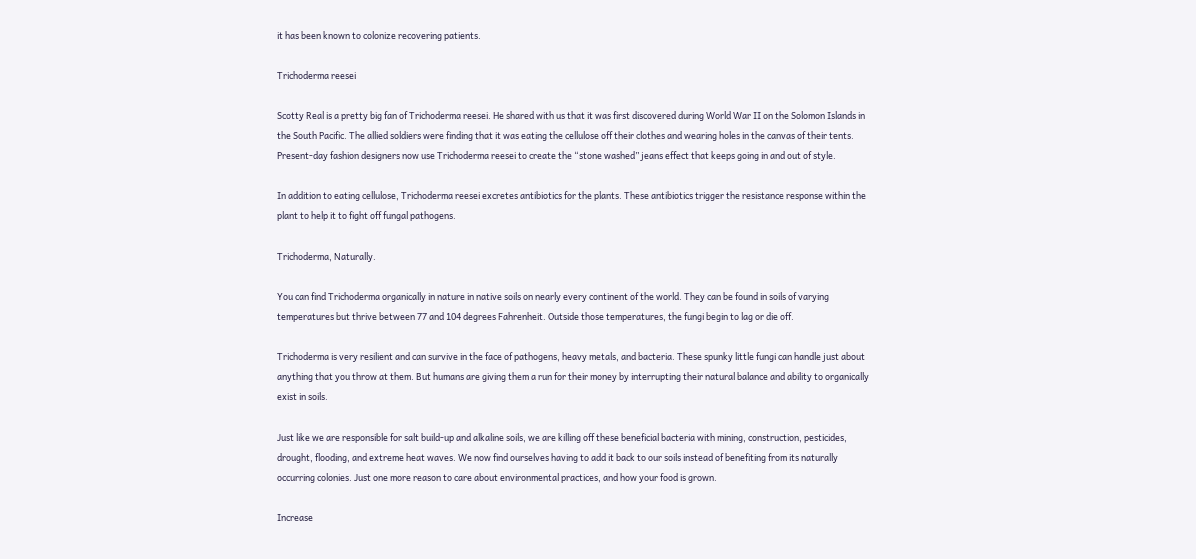it has been known to colonize recovering patients.

Trichoderma reesei

Scotty Real is a pretty big fan of Trichoderma reesei. He shared with us that it was first discovered during World War II on the Solomon Islands in the South Pacific. The allied soldiers were finding that it was eating the cellulose off their clothes and wearing holes in the canvas of their tents. Present-day fashion designers now use Trichoderma reesei to create the “stone washed” jeans effect that keeps going in and out of style.

In addition to eating cellulose, Trichoderma reesei excretes antibiotics for the plants. These antibiotics trigger the resistance response within the plant to help it to fight off fungal pathogens.

Trichoderma, Naturally.

You can find Trichoderma organically in nature in native soils on nearly every continent of the world. They can be found in soils of varying temperatures but thrive between 77 and 104 degrees Fahrenheit. Outside those temperatures, the fungi begin to lag or die off.

Trichoderma is very resilient and can survive in the face of pathogens, heavy metals, and bacteria. These spunky little fungi can handle just about anything that you throw at them. But humans are giving them a run for their money by interrupting their natural balance and ability to organically exist in soils.

Just like we are responsible for salt build-up and alkaline soils, we are killing off these beneficial bacteria with mining, construction, pesticides, drought, flooding, and extreme heat waves. We now find ourselves having to add it back to our soils instead of benefiting from its naturally occurring colonies. Just one more reason to care about environmental practices, and how your food is grown.

Increase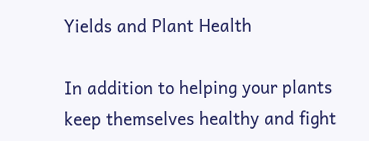Yields and Plant Health

In addition to helping your plants keep themselves healthy and fight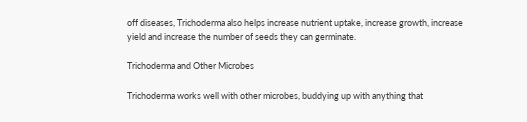off diseases, Trichoderma also helps increase nutrient uptake, increase growth, increase yield and increase the number of seeds they can germinate.

Trichoderma and Other Microbes

Trichoderma works well with other microbes, buddying up with anything that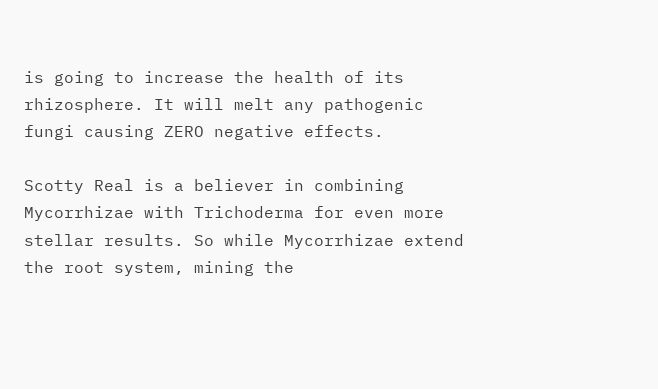is going to increase the health of its rhizosphere. It will melt any pathogenic fungi causing ZERO negative effects.

Scotty Real is a believer in combining Mycorrhizae with Trichoderma for even more stellar results. So while Mycorrhizae extend the root system, mining the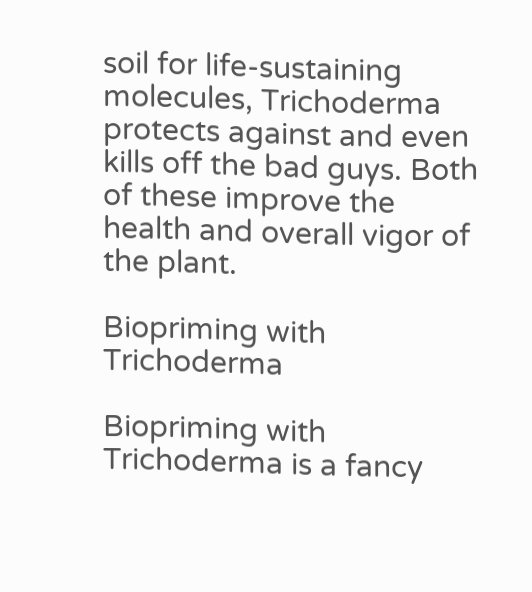soil for life-sustaining molecules, Trichoderma protects against and even kills off the bad guys. Both of these improve the health and overall vigor of the plant.

Biopriming with Trichoderma

Biopriming with Trichoderma is a fancy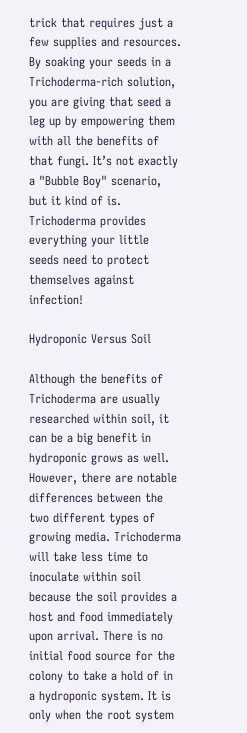trick that requires just a few supplies and resources. By soaking your seeds in a Trichoderma-rich solution, you are giving that seed a leg up by empowering them with all the benefits of that fungi. It’s not exactly a "Bubble Boy" scenario, but it kind of is. Trichoderma provides everything your little seeds need to protect themselves against infection!

Hydroponic Versus Soil

Although the benefits of Trichoderma are usually researched within soil, it can be a big benefit in hydroponic grows as well. However, there are notable differences between the two different types of growing media. Trichoderma will take less time to inoculate within soil because the soil provides a host and food immediately upon arrival. There is no initial food source for the colony to take a hold of in a hydroponic system. It is only when the root system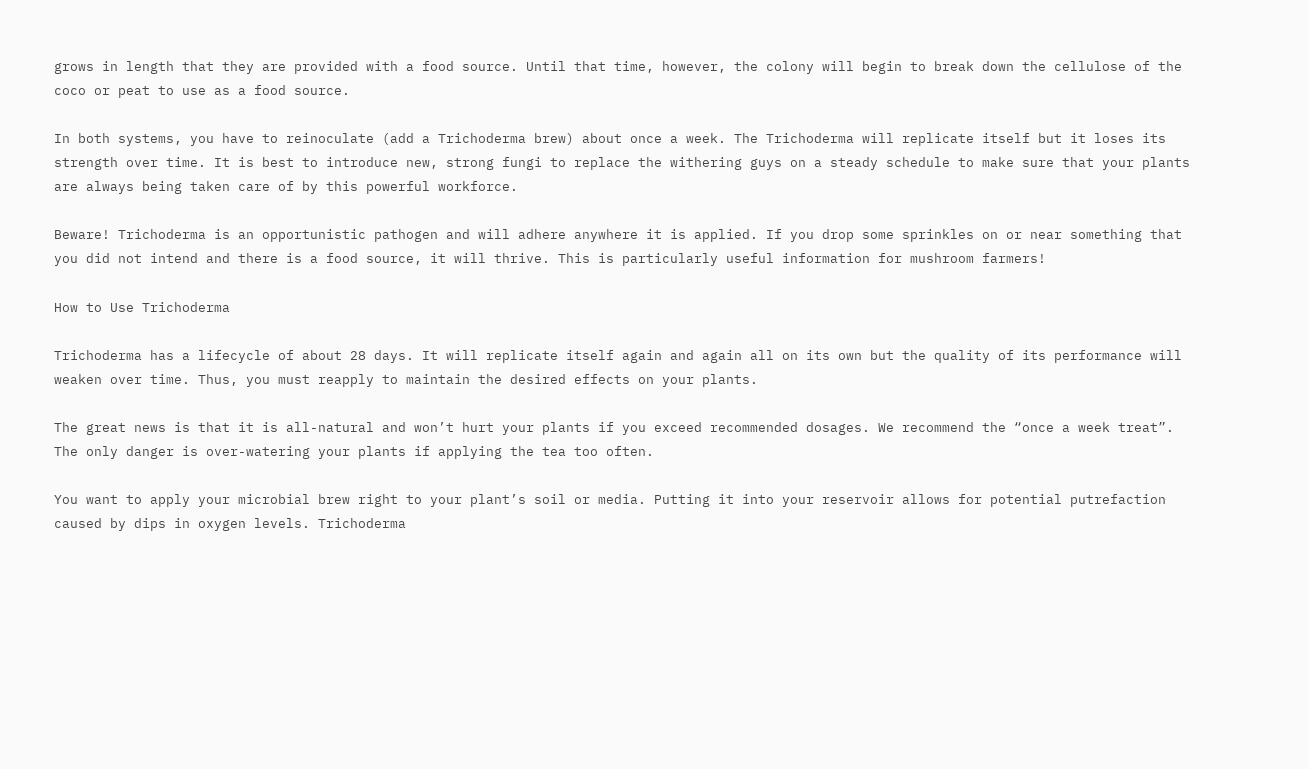grows in length that they are provided with a food source. Until that time, however, the colony will begin to break down the cellulose of the coco or peat to use as a food source.

In both systems, you have to reinoculate (add a Trichoderma brew) about once a week. The Trichoderma will replicate itself but it loses its strength over time. It is best to introduce new, strong fungi to replace the withering guys on a steady schedule to make sure that your plants are always being taken care of by this powerful workforce.

Beware! Trichoderma is an opportunistic pathogen and will adhere anywhere it is applied. If you drop some sprinkles on or near something that you did not intend and there is a food source, it will thrive. This is particularly useful information for mushroom farmers!

How to Use Trichoderma

Trichoderma has a lifecycle of about 28 days. It will replicate itself again and again all on its own but the quality of its performance will weaken over time. Thus, you must reapply to maintain the desired effects on your plants.

The great news is that it is all-natural and won’t hurt your plants if you exceed recommended dosages. We recommend the “once a week treat”. The only danger is over-watering your plants if applying the tea too often.

You want to apply your microbial brew right to your plant’s soil or media. Putting it into your reservoir allows for potential putrefaction caused by dips in oxygen levels. Trichoderma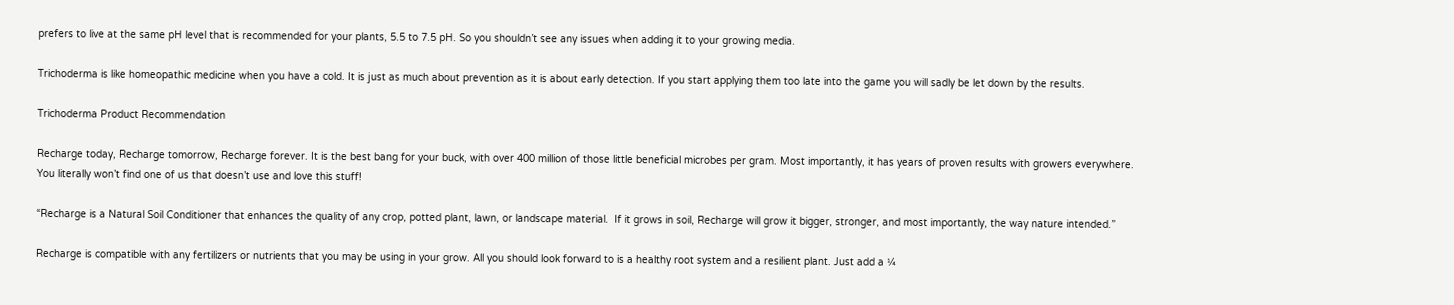prefers to live at the same pH level that is recommended for your plants, 5.5 to 7.5 pH. So you shouldn’t see any issues when adding it to your growing media.

Trichoderma is like homeopathic medicine when you have a cold. It is just as much about prevention as it is about early detection. If you start applying them too late into the game you will sadly be let down by the results.

Trichoderma Product Recommendation

Recharge today, Recharge tomorrow, Recharge forever. It is the best bang for your buck, with over 400 million of those little beneficial microbes per gram. Most importantly, it has years of proven results with growers everywhere. You literally won’t find one of us that doesn’t use and love this stuff!

“Recharge is a Natural Soil Conditioner that enhances the quality of any crop, potted plant, lawn, or landscape material.  If it grows in soil, Recharge will grow it bigger, stronger, and most importantly, the way nature intended.”

Recharge is compatible with any fertilizers or nutrients that you may be using in your grow. All you should look forward to is a healthy root system and a resilient plant. Just add a ¼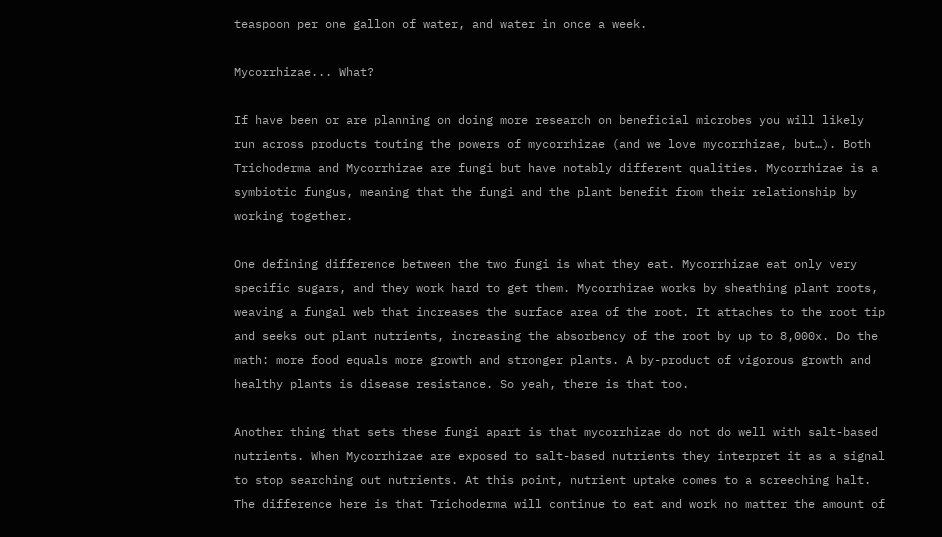teaspoon per one gallon of water, and water in once a week.

Mycorrhizae... What?

If have been or are planning on doing more research on beneficial microbes you will likely run across products touting the powers of mycorrhizae (and we love mycorrhizae, but…). Both Trichoderma and Mycorrhizae are fungi but have notably different qualities. Mycorrhizae is a symbiotic fungus, meaning that the fungi and the plant benefit from their relationship by working together.

One defining difference between the two fungi is what they eat. Mycorrhizae eat only very specific sugars, and they work hard to get them. Mycorrhizae works by sheathing plant roots, weaving a fungal web that increases the surface area of the root. It attaches to the root tip and seeks out plant nutrients, increasing the absorbency of the root by up to 8,000x. Do the math: more food equals more growth and stronger plants. A by-product of vigorous growth and healthy plants is disease resistance. So yeah, there is that too.

Another thing that sets these fungi apart is that mycorrhizae do not do well with salt-based nutrients. When Mycorrhizae are exposed to salt-based nutrients they interpret it as a signal to stop searching out nutrients. At this point, nutrient uptake comes to a screeching halt. The difference here is that Trichoderma will continue to eat and work no matter the amount of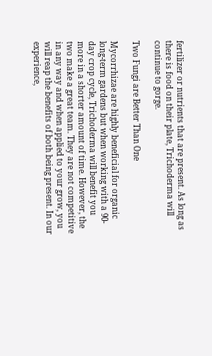fertilizer or nutrients that are present. As long as there is food on their plate, Trichoderma will continue to gorge.

Two Fungi are Better Than One

Mycorrhizae are highly beneficial for organic long-term gardens but when working with a 90-day crop cycle, Trichoderma will benefit you more in a shorter amount of time. However, the two make a great team. They are not competitive in any way and when applied to your grow, you will reap the benefits of both being present. In our experience,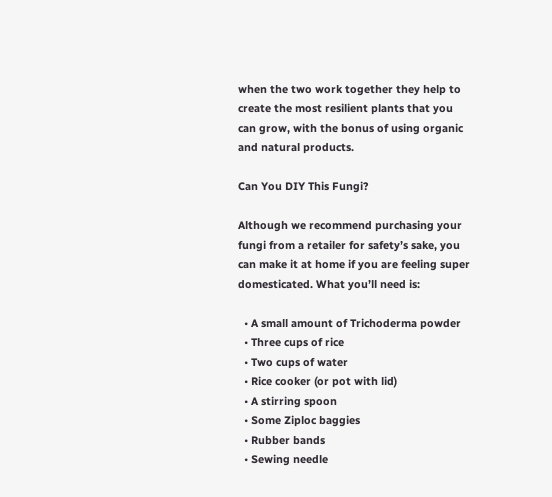when the two work together they help to create the most resilient plants that you can grow, with the bonus of using organic and natural products.

Can You DIY This Fungi?

Although we recommend purchasing your fungi from a retailer for safety’s sake, you can make it at home if you are feeling super domesticated. What you’ll need is:

  • A small amount of Trichoderma powder
  • Three cups of rice
  • Two cups of water
  • Rice cooker (or pot with lid)
  • A stirring spoon
  • Some Ziploc baggies
  • Rubber bands
  • Sewing needle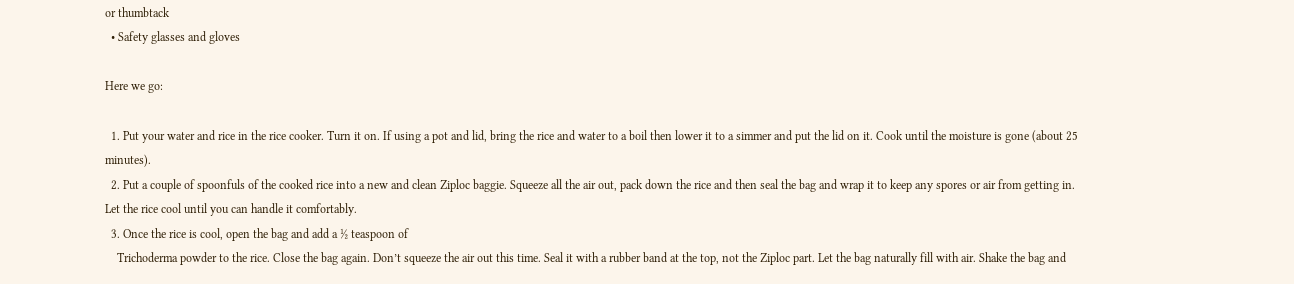or thumbtack
  • Safety glasses and gloves

Here we go:

  1. Put your water and rice in the rice cooker. Turn it on. If using a pot and lid, bring the rice and water to a boil then lower it to a simmer and put the lid on it. Cook until the moisture is gone (about 25 minutes).
  2. Put a couple of spoonfuls of the cooked rice into a new and clean Ziploc baggie. Squeeze all the air out, pack down the rice and then seal the bag and wrap it to keep any spores or air from getting in. Let the rice cool until you can handle it comfortably.
  3. Once the rice is cool, open the bag and add a ½ teaspoon of
    Trichoderma powder to the rice. Close the bag again. Don’t squeeze the air out this time. Seal it with a rubber band at the top, not the Ziploc part. Let the bag naturally fill with air. Shake the bag and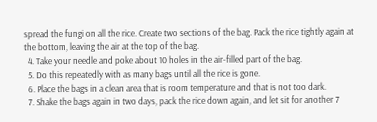spread the fungi on all the rice. Create two sections of the bag. Pack the rice tightly again at the bottom, leaving the air at the top of the bag.
  4. Take your needle and poke about 10 holes in the air-filled part of the bag.
  5. Do this repeatedly with as many bags until all the rice is gone.
  6. Place the bags in a clean area that is room temperature and that is not too dark.
  7. Shake the bags again in two days, pack the rice down again, and let sit for another 7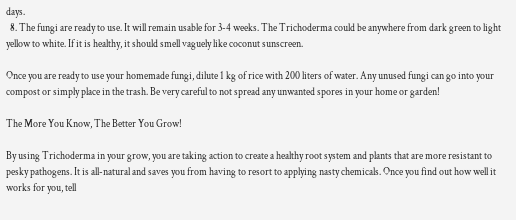days.
  8. The fungi are ready to use. It will remain usable for 3-4 weeks. The Trichoderma could be anywhere from dark green to light yellow to white. If it is healthy, it should smell vaguely like coconut sunscreen.

Once you are ready to use your homemade fungi, dilute 1 kg of rice with 200 liters of water. Any unused fungi can go into your compost or simply place in the trash. Be very careful to not spread any unwanted spores in your home or garden!

The More You Know, The Better You Grow!

By using Trichoderma in your grow, you are taking action to create a healthy root system and plants that are more resistant to pesky pathogens. It is all-natural and saves you from having to resort to applying nasty chemicals. Once you find out how well it works for you, tell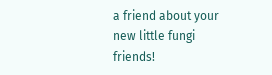a friend about your new little fungi friends!